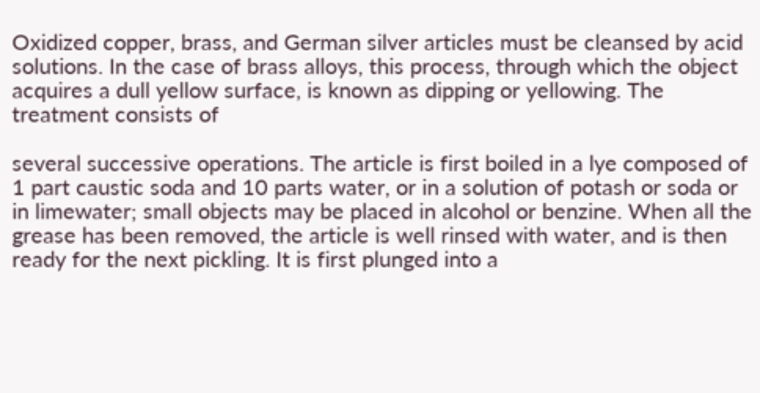Oxidized copper, brass, and German silver articles must be cleansed by acid solutions. In the case of brass alloys, this process, through which the object acquires a dull yellow surface, is known as dipping or yellowing. The treatment consists of

several successive operations. The article is first boiled in a lye composed of 1 part caustic soda and 10 parts water, or in a solution of potash or soda or in limewater; small objects may be placed in alcohol or benzine. When all the grease has been removed, the article is well rinsed with water, and is then ready for the next pickling. It is first plunged into a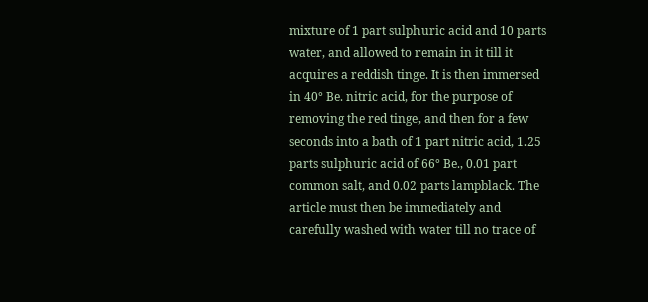mixture of 1 part sulphuric acid and 10 parts water, and allowed to remain in it till it acquires a reddish tinge. It is then immersed in 40° Be. nitric acid, for the purpose of removing the red tinge, and then for a few seconds into a bath of 1 part nitric acid, 1.25 parts sulphuric acid of 66° Be., 0.01 part common salt, and 0.02 parts lampblack. The article must then be immediately and carefully washed with water till no trace of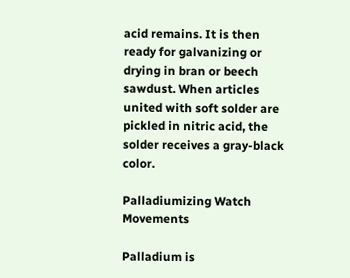acid remains. It is then ready for galvanizing or drying in bran or beech sawdust. When articles united with soft solder are pickled in nitric acid, the solder receives a gray-black color.

Palladiumizing Watch Movements

Palladium is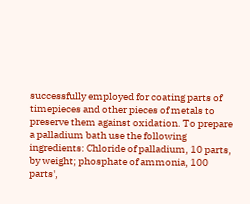successfully employed for coating parts of timepieces and other pieces of metals to preserve them against oxidation. To prepare a palladium bath use the following ingredients: Chloride of palladium, 10 parts, by weight; phosphate of ammonia, 100 parts',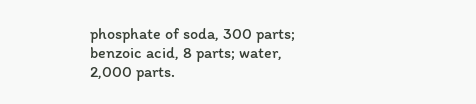phosphate of soda, 300 parts; benzoic acid, 8 parts; water, 2,000 parts.